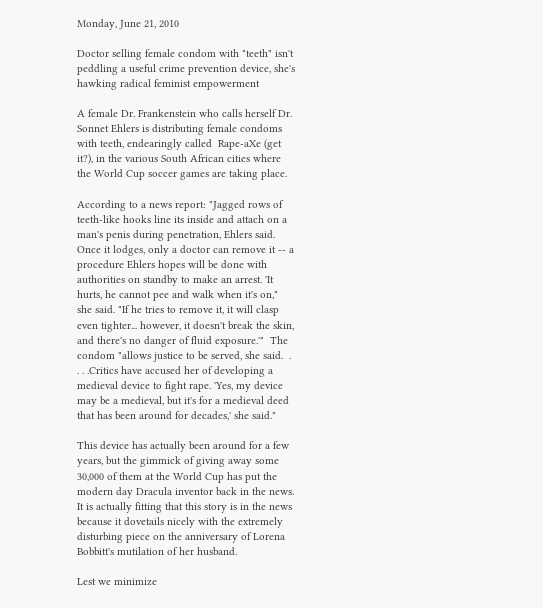Monday, June 21, 2010

Doctor selling female condom with "teeth" isn't peddling a useful crime prevention device, she's hawking radical feminist empowerment

A female Dr. Frankenstein who calls herself Dr. Sonnet Ehlers is distributing female condoms with teeth, endearingly called  Rape-aXe (get it?), in the various South African cities where the World Cup soccer games are taking place.

According to a news report: "Jagged rows of teeth-like hooks line its inside and attach on a man's penis during penetration, Ehlers said. Once it lodges, only a doctor can remove it -- a procedure Ehlers hopes will be done with authorities on standby to make an arrest. 'It hurts, he cannot pee and walk when it's on," she said. "If he tries to remove it, it will clasp even tighter... however, it doesn't break the skin, and there's no danger of fluid exposure.'"  The condom "allows justice to be served, she said.  . . . .Critics have accused her of developing a medieval device to fight rape. 'Yes, my device may be a medieval, but it's for a medieval deed that has been around for decades,' she said."

This device has actually been around for a few years, but the gimmick of giving away some 30,000 of them at the World Cup has put the modern day Dracula inventor back in the news. It is actually fitting that this story is in the news because it dovetails nicely with the extremely disturbing piece on the anniversary of Lorena Bobbitt's mutilation of her husband.

Lest we minimize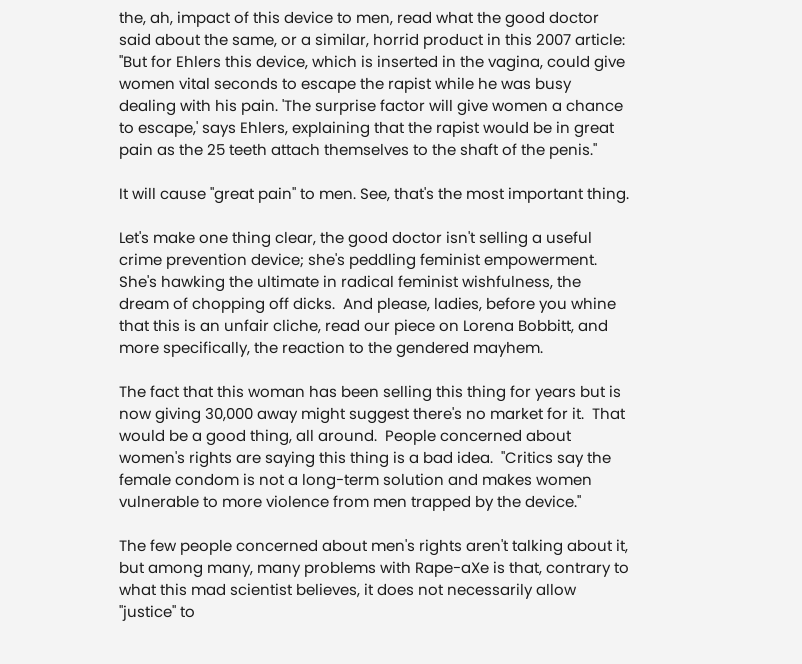the, ah, impact of this device to men, read what the good doctor said about the same, or a similar, horrid product in this 2007 article: "But for Ehlers this device, which is inserted in the vagina, could give women vital seconds to escape the rapist while he was busy dealing with his pain. 'The surprise factor will give women a chance to escape,' says Ehlers, explaining that the rapist would be in great pain as the 25 teeth attach themselves to the shaft of the penis."

It will cause "great pain" to men. See, that's the most important thing.

Let's make one thing clear, the good doctor isn't selling a useful crime prevention device; she's peddling feminist empowerment.  She's hawking the ultimate in radical feminist wishfulness, the dream of chopping off dicks.  And please, ladies, before you whine that this is an unfair cliche, read our piece on Lorena Bobbitt, and more specifically, the reaction to the gendered mayhem.

The fact that this woman has been selling this thing for years but is now giving 30,000 away might suggest there's no market for it.  That would be a good thing, all around.  People concerned about women's rights are saying this thing is a bad idea.  "Critics say the female condom is not a long-term solution and makes women vulnerable to more violence from men trapped by the device."

The few people concerned about men's rights aren't talking about it, but among many, many problems with Rape-aXe is that, contrary to what this mad scientist believes, it does not necessarily allow "justice" to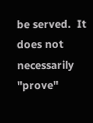be served.  It does not necessarily "prove"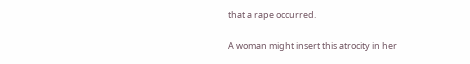that a rape occurred.

A woman might insert this atrocity in her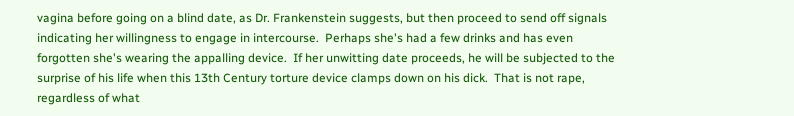vagina before going on a blind date, as Dr. Frankenstein suggests, but then proceed to send off signals indicating her willingness to engage in intercourse.  Perhaps she's had a few drinks and has even forgotten she's wearing the appalling device.  If her unwitting date proceeds, he will be subjected to the surprise of his life when this 13th Century torture device clamps down on his dick.  That is not rape, regardless of what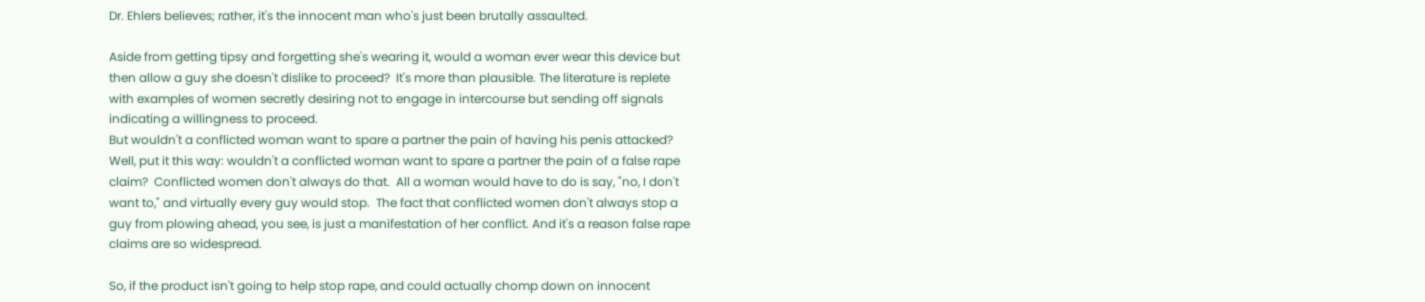Dr. Ehlers believes; rather, it's the innocent man who's just been brutally assaulted.

Aside from getting tipsy and forgetting she's wearing it, would a woman ever wear this device but then allow a guy she doesn't dislike to proceed?  It's more than plausible. The literature is replete with examples of women secretly desiring not to engage in intercourse but sending off signals indicating a willingness to proceed.
But wouldn't a conflicted woman want to spare a partner the pain of having his penis attacked?  Well, put it this way: wouldn't a conflicted woman want to spare a partner the pain of a false rape claim?  Conflicted women don't always do that.  All a woman would have to do is say, "no, I don't want to," and virtually every guy would stop.  The fact that conflicted women don't always stop a guy from plowing ahead, you see, is just a manifestation of her conflict. And it's a reason false rape claims are so widespread.

So, if the product isn't going to help stop rape, and could actually chomp down on innocent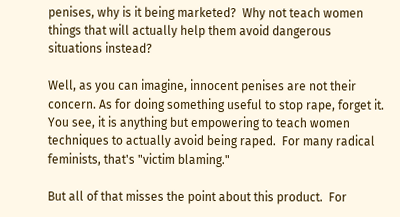penises, why is it being marketed?  Why not teach women things that will actually help them avoid dangerous situations instead?

Well, as you can imagine, innocent penises are not their concern. As for doing something useful to stop rape, forget it.  You see, it is anything but empowering to teach women techniques to actually avoid being raped.  For many radical feminists, that's "victim blaming."

But all of that misses the point about this product.  For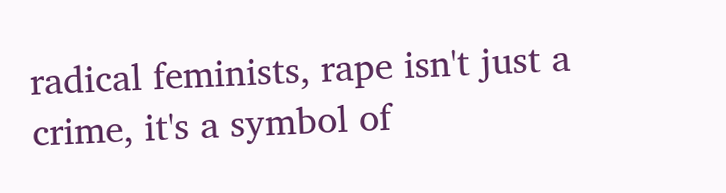radical feminists, rape isn't just a crime, it's a symbol of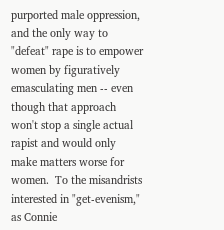purported male oppression, and the only way to "defeat" rape is to empower women by figuratively emasculating men -- even though that approach won't stop a single actual rapist and would only make matters worse for women.  To the misandrists interested in "get-evenism," as Connie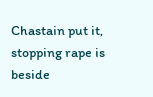Chastain put it, stopping rape is beside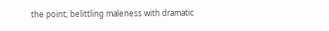the point; belittling maleness with dramatic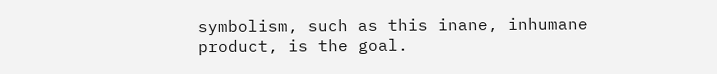symbolism, such as this inane, inhumane product, is the goal.